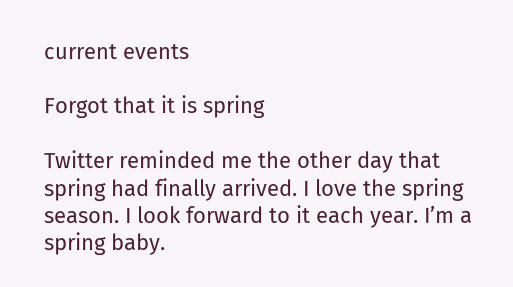current events

Forgot that it is spring

Twitter reminded me the other day that spring had finally arrived. I love the spring season. I look forward to it each year. I’m a spring baby.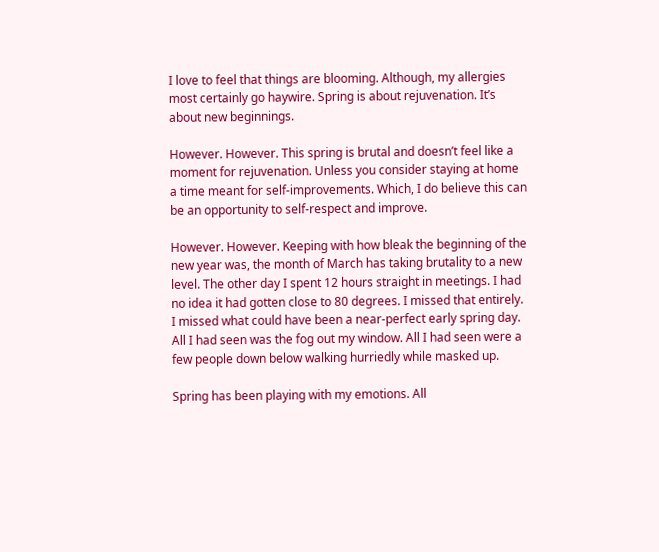I love to feel that things are blooming. Although, my allergies most certainly go haywire. Spring is about rejuvenation. It’s about new beginnings.

However. However. This spring is brutal and doesn’t feel like a moment for rejuvenation. Unless you consider staying at home a time meant for self-improvements. Which, I do believe this can be an opportunity to self-respect and improve.

However. However. Keeping with how bleak the beginning of the new year was, the month of March has taking brutality to a new level. The other day I spent 12 hours straight in meetings. I had no idea it had gotten close to 80 degrees. I missed that entirely. I missed what could have been a near-perfect early spring day. All I had seen was the fog out my window. All I had seen were a few people down below walking hurriedly while masked up.

Spring has been playing with my emotions. All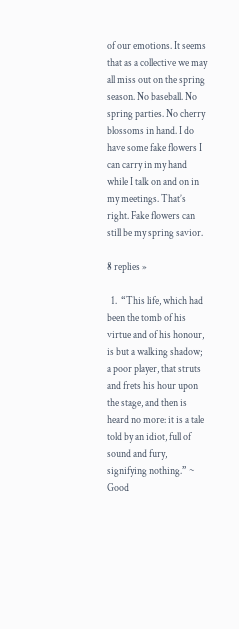of our emotions. It seems that as a collective we may all miss out on the spring season. No baseball. No spring parties. No cherry blossoms in hand. I do have some fake flowers I can carry in my hand while I talk on and on in my meetings. That’s right. Fake flowers can still be my spring savior.

8 replies »

  1.  “This life, which had been the tomb of his virtue and of his honour, is but a walking shadow; a poor player, that struts and frets his hour upon the stage, and then is heard no more: it is a tale told by an idiot, full of sound and fury, signifying nothing.” ~ Good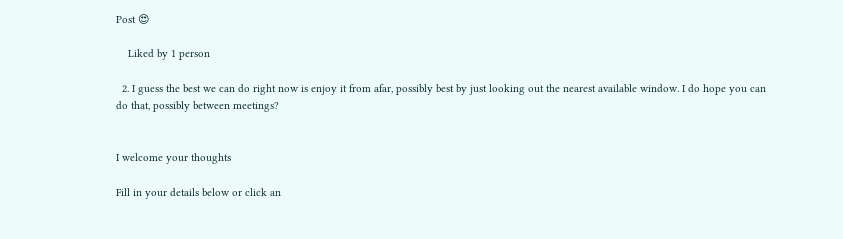Post 😍

    Liked by 1 person

  2. I guess the best we can do right now is enjoy it from afar, possibly best by just looking out the nearest available window. I do hope you can do that, possibly between meetings?


I welcome your thoughts

Fill in your details below or click an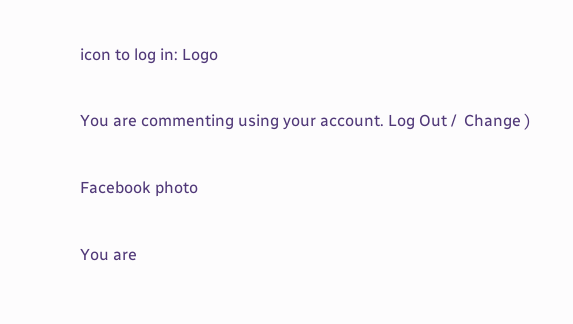icon to log in: Logo

You are commenting using your account. Log Out /  Change )

Facebook photo

You are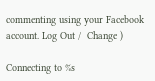commenting using your Facebook account. Log Out /  Change )

Connecting to %s